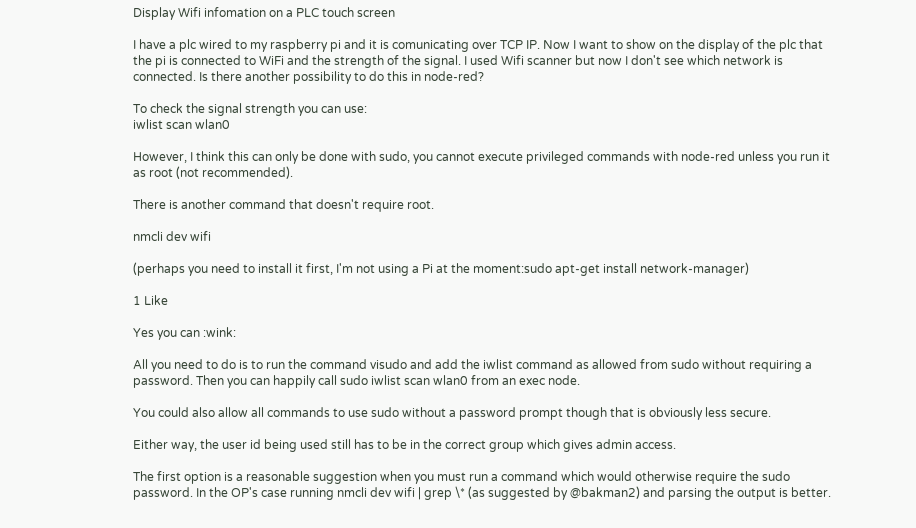Display Wifi infomation on a PLC touch screen

I have a plc wired to my raspberry pi and it is comunicating over TCP IP. Now I want to show on the display of the plc that the pi is connected to WiFi and the strength of the signal. I used Wifi scanner but now I don't see which network is connected. Is there another possibility to do this in node-red?

To check the signal strength you can use:
iwlist scan wlan0

However, I think this can only be done with sudo, you cannot execute privileged commands with node-red unless you run it as root (not recommended).

There is another command that doesn't require root.

nmcli dev wifi

(perhaps you need to install it first, I'm not using a Pi at the moment:sudo apt-get install network-manager)

1 Like

Yes you can :wink:

All you need to do is to run the command visudo and add the iwlist command as allowed from sudo without requiring a password. Then you can happily call sudo iwlist scan wlan0 from an exec node.

You could also allow all commands to use sudo without a password prompt though that is obviously less secure.

Either way, the user id being used still has to be in the correct group which gives admin access.

The first option is a reasonable suggestion when you must run a command which would otherwise require the sudo password. In the OP's case running nmcli dev wifi | grep \* (as suggested by @bakman2) and parsing the output is better.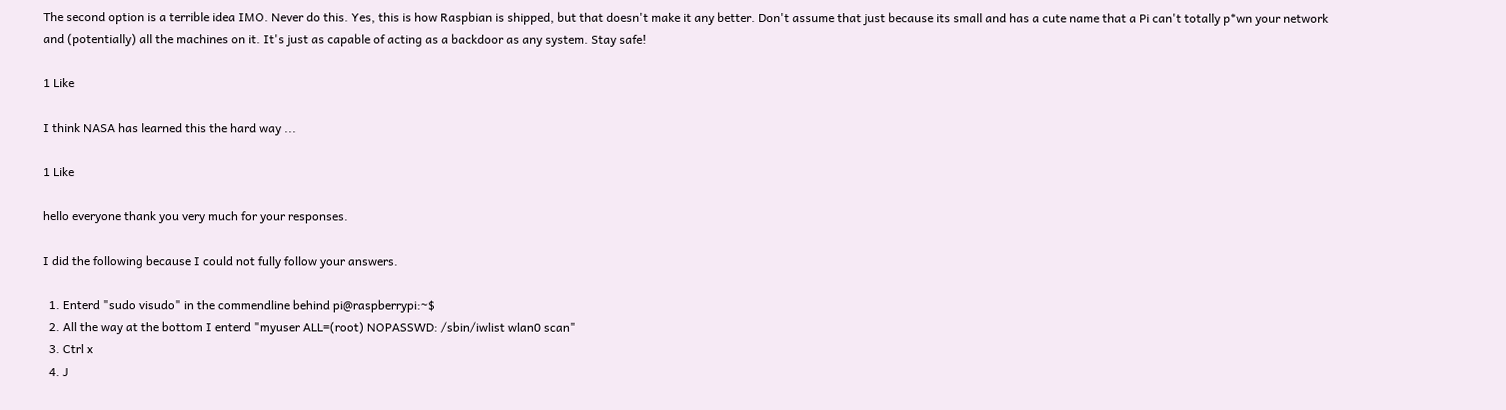The second option is a terrible idea IMO. Never do this. Yes, this is how Raspbian is shipped, but that doesn't make it any better. Don't assume that just because its small and has a cute name that a Pi can't totally p*wn your network and (potentially) all the machines on it. It's just as capable of acting as a backdoor as any system. Stay safe!

1 Like

I think NASA has learned this the hard way ...

1 Like

hello everyone thank you very much for your responses.

I did the following because I could not fully follow your answers.

  1. Enterd "sudo visudo" in the commendline behind pi@raspberrypi:~$
  2. All the way at the bottom I enterd "myuser ALL=(root) NOPASSWD: /sbin/iwlist wlan0 scan"
  3. Ctrl x
  4. J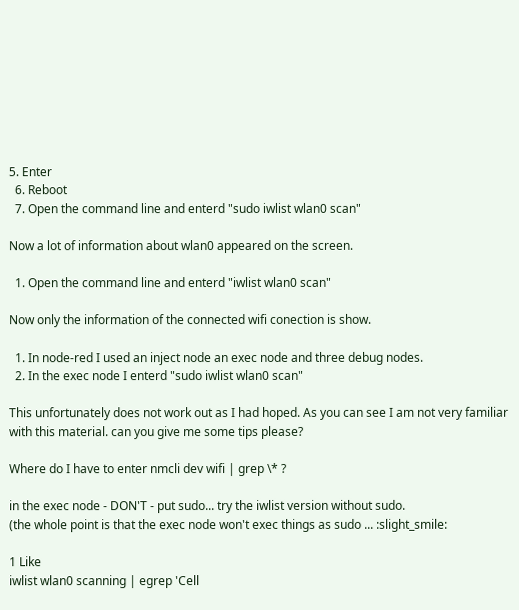5. Enter
  6. Reboot
  7. Open the command line and enterd "sudo iwlist wlan0 scan"

Now a lot of information about wlan0 appeared on the screen.

  1. Open the command line and enterd "iwlist wlan0 scan"

Now only the information of the connected wifi conection is show.

  1. In node-red I used an inject node an exec node and three debug nodes.
  2. In the exec node I enterd "sudo iwlist wlan0 scan"

This unfortunately does not work out as I had hoped. As you can see I am not very familiar with this material. can you give me some tips please?

Where do I have to enter nmcli dev wifi | grep \* ?

in the exec node - DON'T - put sudo... try the iwlist version without sudo.
(the whole point is that the exec node won't exec things as sudo ... :slight_smile:

1 Like
iwlist wlan0 scanning | egrep 'Cell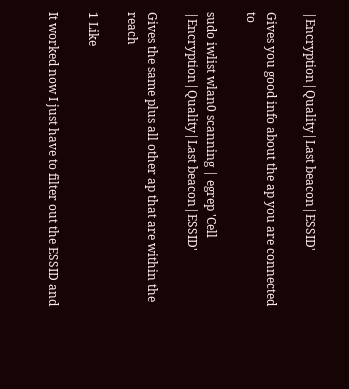|Encryption|Quality|Last beacon|ESSID'

Gives you good info about the ap you are connected to

sudo iwlist wlan0 scanning | egrep 'Cell |Encryption|Quality|Last beacon|ESSID'

Gives the same plus all other ap that are within the reach

1 Like

It worked now I just have to filter out the ESSID and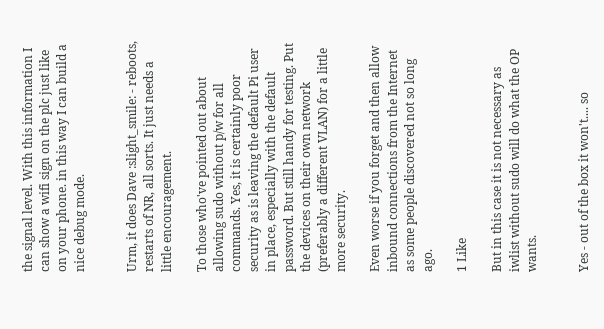the signal level. With this information I can show a wifi sign on the plc just like on your phone. in this way I can build a nice debug mode.


Urm, it does Dave :slight_smile: - reboots, restarts of NR, all sorts. It just needs a little encouragement.

To those who've pointed out about allowing sudo without p/w for all commands. Yes, it is certainly poor security as is leaving the default Pi user in place, especially with the default password. But still handy for testing. Put the devices on their own network (preferably a different VLAN) for a little more security.

Even worse if you forget and then allow inbound connections from the Internet as some people discovered not so long ago.

1 Like

But in this case it is not necessary as iwlist without sudo will do what the OP wants.


Yes - out of the box it won't.... so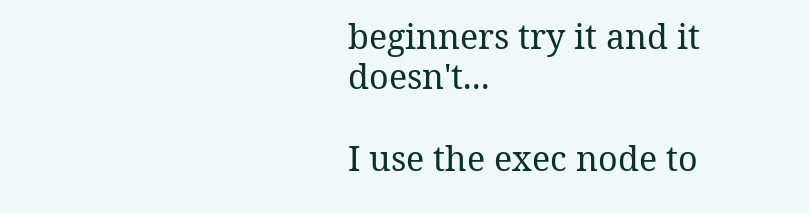beginners try it and it doesn't...

I use the exec node to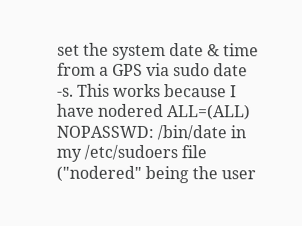set the system date & time from a GPS via sudo date -s. This works because I have nodered ALL=(ALL) NOPASSWD: /bin/date in my /etc/sudoers file ("nodered" being the user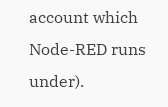account which Node-RED runs under).